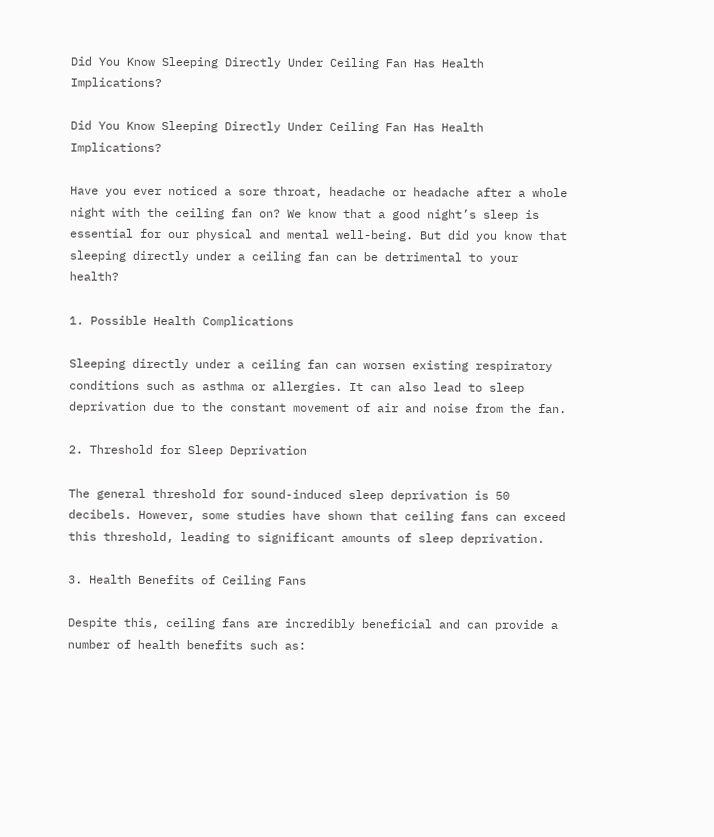Did You Know Sleeping Directly Under Ceiling Fan Has Health Implications?

Did You Know Sleeping Directly Under Ceiling Fan Has Health Implications?

Have you ever noticed a sore throat, headache or headache after a whole night with the ceiling fan on? We know that a good night’s sleep is essential for our physical and mental well-being. But did you know that sleeping directly under a ceiling fan can be detrimental to your health?

1. Possible Health Complications

Sleeping directly under a ceiling fan can worsen existing respiratory conditions such as asthma or allergies. It can also lead to sleep deprivation due to the constant movement of air and noise from the fan.

2. Threshold for Sleep Deprivation

The general threshold for sound-induced sleep deprivation is 50 decibels. However, some studies have shown that ceiling fans can exceed this threshold, leading to significant amounts of sleep deprivation.

3. Health Benefits of Ceiling Fans

Despite this, ceiling fans are incredibly beneficial and can provide a number of health benefits such as: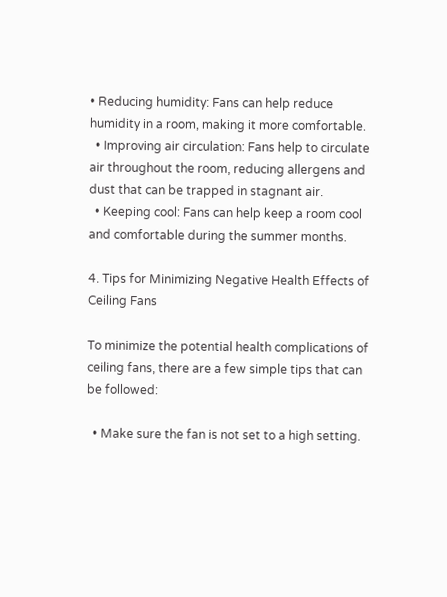• Reducing humidity: Fans can help reduce humidity in a room, making it more comfortable.
  • Improving air circulation: Fans help to circulate air throughout the room, reducing allergens and dust that can be trapped in stagnant air.
  • Keeping cool: Fans can help keep a room cool and comfortable during the summer months.

4. Tips for Minimizing Negative Health Effects of Ceiling Fans

To minimize the potential health complications of ceiling fans, there are a few simple tips that can be followed:

  • Make sure the fan is not set to a high setting.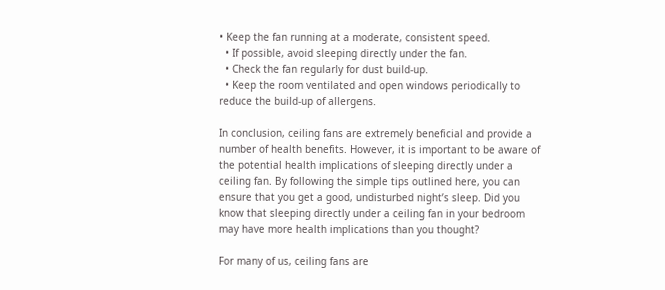• Keep the fan running at a moderate, consistent speed.
  • If possible, avoid sleeping directly under the fan.
  • Check the fan regularly for dust build-up.
  • Keep the room ventilated and open windows periodically to reduce the build-up of allergens.

In conclusion, ceiling fans are extremely beneficial and provide a number of health benefits. However, it is important to be aware of the potential health implications of sleeping directly under a ceiling fan. By following the simple tips outlined here, you can ensure that you get a good, undisturbed night’s sleep. Did you know that sleeping directly under a ceiling fan in your bedroom may have more health implications than you thought?

For many of us, ceiling fans are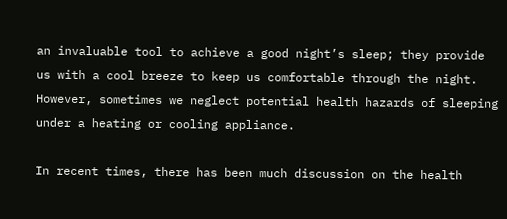an invaluable tool to achieve a good night’s sleep; they provide us with a cool breeze to keep us comfortable through the night. However, sometimes we neglect potential health hazards of sleeping under a heating or cooling appliance.

In recent times, there has been much discussion on the health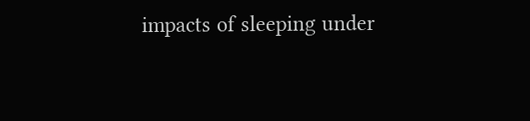impacts of sleeping under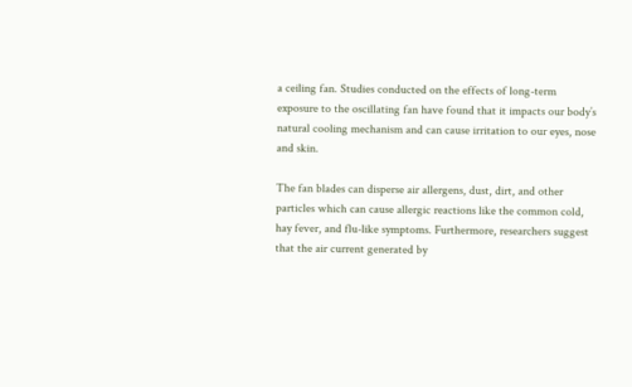a ceiling fan. Studies conducted on the effects of long-term exposure to the oscillating fan have found that it impacts our body’s natural cooling mechanism and can cause irritation to our eyes, nose and skin.

The fan blades can disperse air allergens, dust, dirt, and other particles which can cause allergic reactions like the common cold, hay fever, and flu-like symptoms. Furthermore, researchers suggest that the air current generated by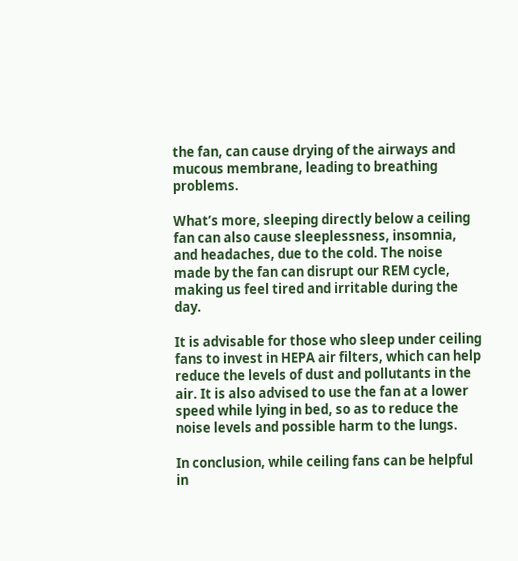the fan, can cause drying of the airways and mucous membrane, leading to breathing problems.

What’s more, sleeping directly below a ceiling fan can also cause sleeplessness, insomnia, and headaches, due to the cold. The noise made by the fan can disrupt our REM cycle, making us feel tired and irritable during the day.

It is advisable for those who sleep under ceiling fans to invest in HEPA air filters, which can help reduce the levels of dust and pollutants in the air. It is also advised to use the fan at a lower speed while lying in bed, so as to reduce the noise levels and possible harm to the lungs.

In conclusion, while ceiling fans can be helpful in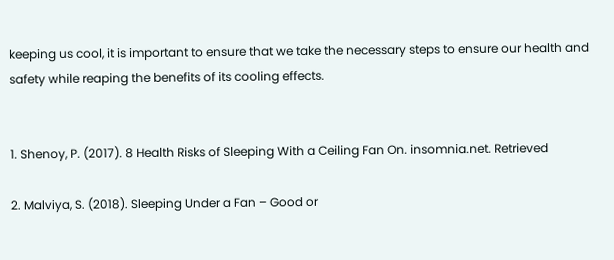keeping us cool, it is important to ensure that we take the necessary steps to ensure our health and safety while reaping the benefits of its cooling effects.


1. Shenoy, P. (2017). 8 Health Risks of Sleeping With a Ceiling Fan On. insomnia.net. Retrieved

2. Malviya, S. (2018). Sleeping Under a Fan – Good or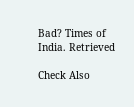Bad? Times of India. Retrieved

Check Also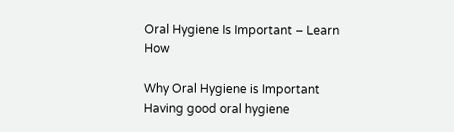Oral Hygiene Is Important – Learn How

Why Oral Hygiene is Important Having good oral hygiene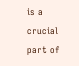is a crucial part of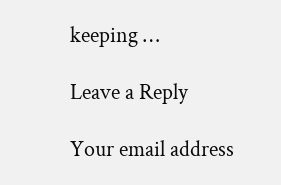keeping …

Leave a Reply

Your email address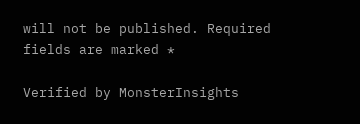will not be published. Required fields are marked *

Verified by MonsterInsights